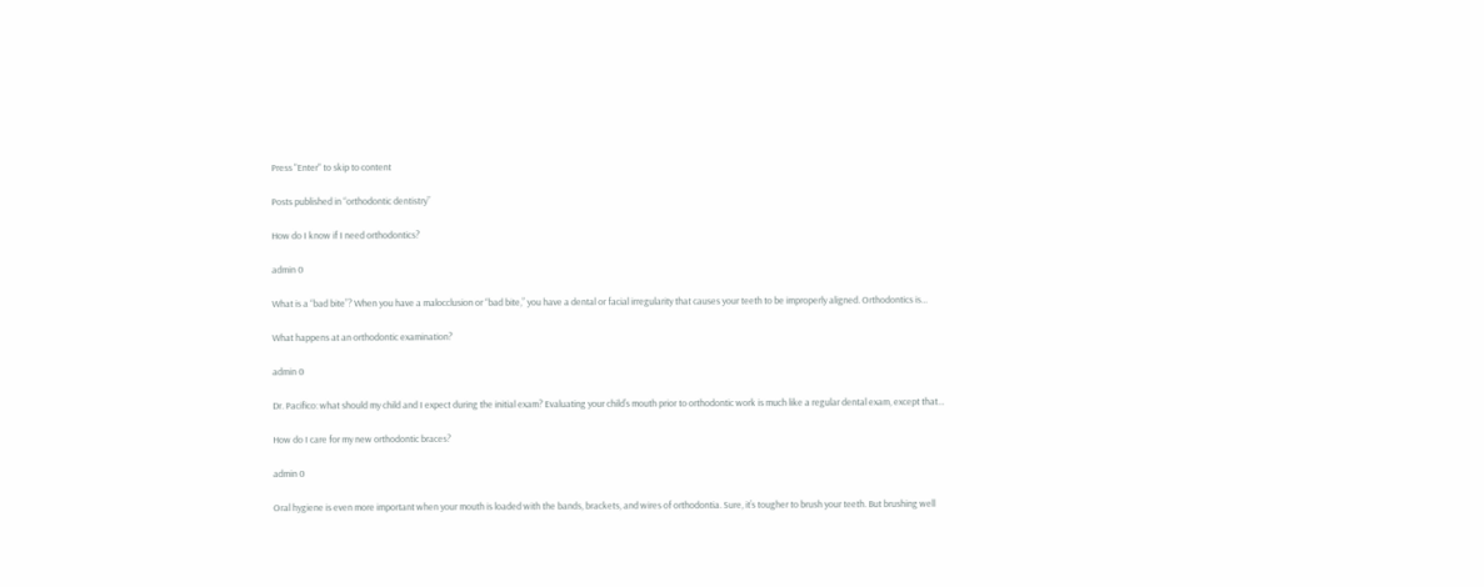Press "Enter" to skip to content

Posts published in “orthodontic dentistry”

How do I know if I need orthodontics?

admin 0

What is a “bad bite”? When you have a malocclusion or “bad bite,” you have a dental or facial irregularity that causes your teeth to be improperly aligned. Orthodontics is…

What happens at an orthodontic examination?

admin 0

Dr. Pacifico: what should my child and I expect during the initial exam? Evaluating your child’s mouth prior to orthodontic work is much like a regular dental exam, except that…

How do I care for my new orthodontic braces?

admin 0

Oral hygiene is even more important when your mouth is loaded with the bands, brackets, and wires of orthodontia. Sure, it’s tougher to brush your teeth. But brushing well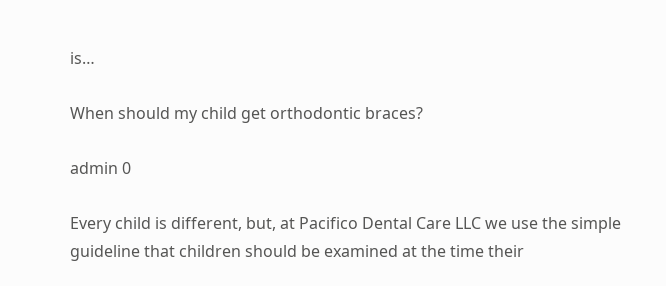is…

When should my child get orthodontic braces?

admin 0

Every child is different, but, at Pacifico Dental Care LLC we use the simple guideline that children should be examined at the time their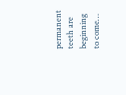permanent teeth are beginning to come…